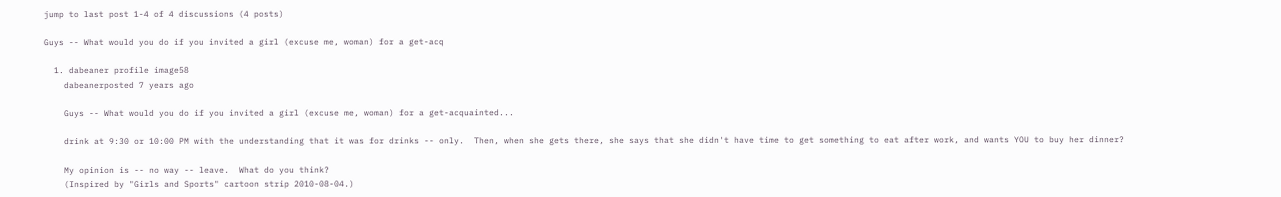jump to last post 1-4 of 4 discussions (4 posts)

Guys -- What would you do if you invited a girl (excuse me, woman) for a get-acq

  1. dabeaner profile image58
    dabeanerposted 7 years ago

    Guys -- What would you do if you invited a girl (excuse me, woman) for a get-acquainted...

    drink at 9:30 or 10:00 PM with the understanding that it was for drinks -- only.  Then, when she gets there, she says that she didn't have time to get something to eat after work, and wants YOU to buy her dinner?

    My opinion is -- no way -- leave.  What do you think?
    (Inspired by "Girls and Sports" cartoon strip 2010-08-04.)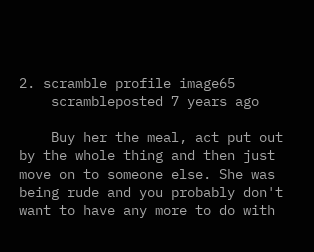2. scramble profile image65
    scrambleposted 7 years ago

    Buy her the meal, act put out by the whole thing and then just move on to someone else. She was being rude and you probably don't want to have any more to do with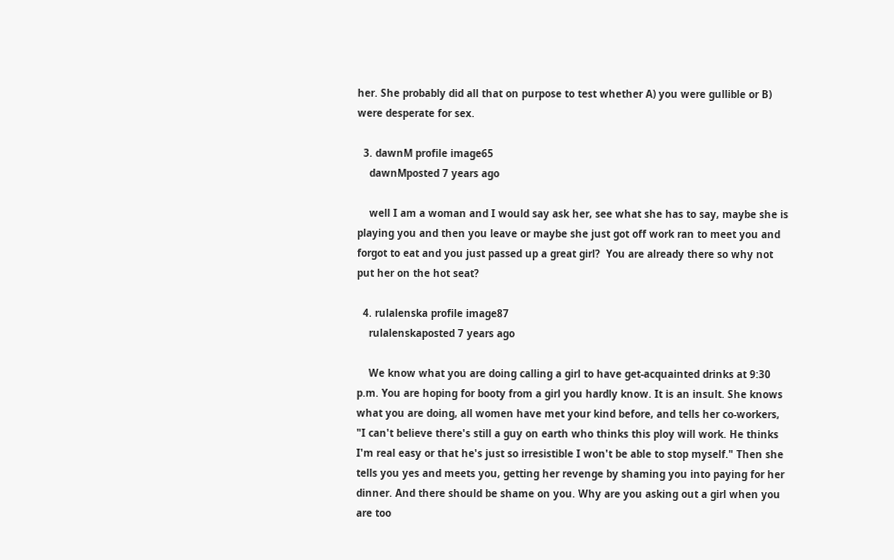her. She probably did all that on purpose to test whether A) you were gullible or B) were desperate for sex.

  3. dawnM profile image65
    dawnMposted 7 years ago

    well I am a woman and I would say ask her, see what she has to say, maybe she is playing you and then you leave or maybe she just got off work ran to meet you and forgot to eat and you just passed up a great girl?  You are already there so why not put her on the hot seat?

  4. rulalenska profile image87
    rulalenskaposted 7 years ago

    We know what you are doing calling a girl to have get-acquainted drinks at 9:30 p.m. You are hoping for booty from a girl you hardly know. It is an insult. She knows what you are doing, all women have met your kind before, and tells her co-workers, "I can't believe there's still a guy on earth who thinks this ploy will work. He thinks I'm real easy or that he's just so irresistible I won't be able to stop myself." Then she tells you yes and meets you, getting her revenge by shaming you into paying for her dinner. And there should be shame on you. Why are you asking out a girl when you are too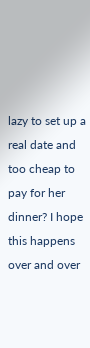lazy to set up a real date and too cheap to pay for her dinner? I hope this happens over and over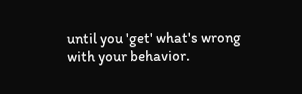until you 'get' what's wrong with your behavior.